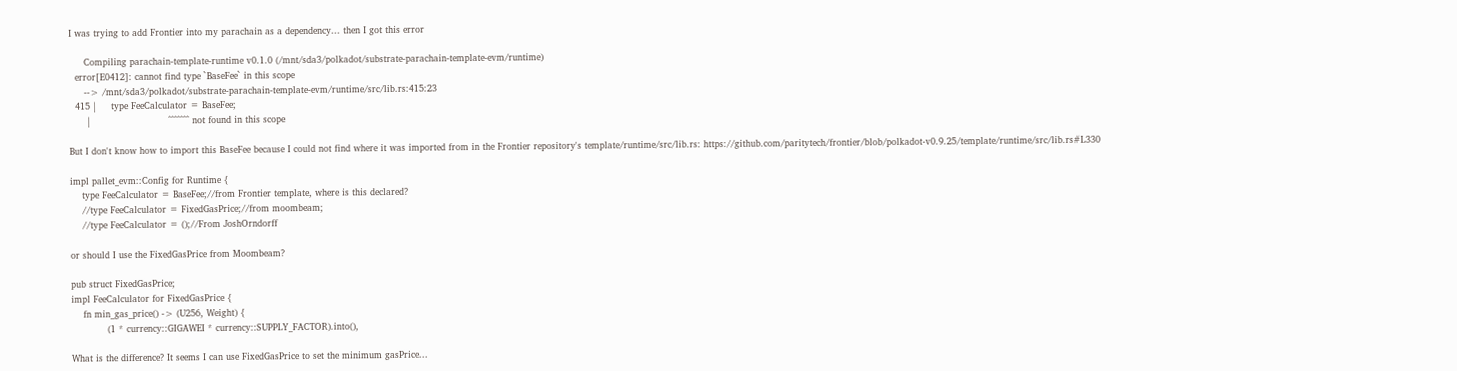I was trying to add Frontier into my parachain as a dependency... then I got this error

     Compiling parachain-template-runtime v0.1.0 (/mnt/sda3/polkadot/substrate-parachain-template-evm/runtime)
  error[E0412]: cannot find type `BaseFee` in this scope
     --> /mnt/sda3/polkadot/substrate-parachain-template-evm/runtime/src/lib.rs:415:23
  415 |     type FeeCalculator = BaseFee;
      |                          ^^^^^^^ not found in this scope

But I don't know how to import this BaseFee because I could not find where it was imported from in the Frontier repository's template/runtime/src/lib.rs: https://github.com/paritytech/frontier/blob/polkadot-v0.9.25/template/runtime/src/lib.rs#L330

impl pallet_evm::Config for Runtime {
    type FeeCalculator = BaseFee;//from Frontier template, where is this declared?
    //type FeeCalculator = FixedGasPrice;//from moombeam;
    //type FeeCalculator = ();//From JoshOrndorff

or should I use the FixedGasPrice from Moombeam?

pub struct FixedGasPrice;
impl FeeCalculator for FixedGasPrice {
    fn min_gas_price() -> (U256, Weight) {
            (1 * currency::GIGAWEI * currency::SUPPLY_FACTOR).into(),

What is the difference? It seems I can use FixedGasPrice to set the minimum gasPrice...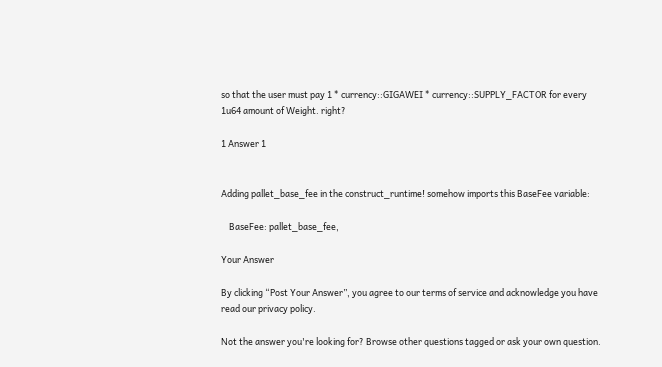so that the user must pay 1 * currency::GIGAWEI * currency::SUPPLY_FACTOR for every 1u64 amount of Weight. right?

1 Answer 1


Adding pallet_base_fee in the construct_runtime! somehow imports this BaseFee variable:

    BaseFee: pallet_base_fee,

Your Answer

By clicking “Post Your Answer”, you agree to our terms of service and acknowledge you have read our privacy policy.

Not the answer you're looking for? Browse other questions tagged or ask your own question.